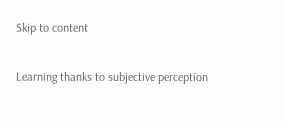Skip to content

Learning thanks to subjective perception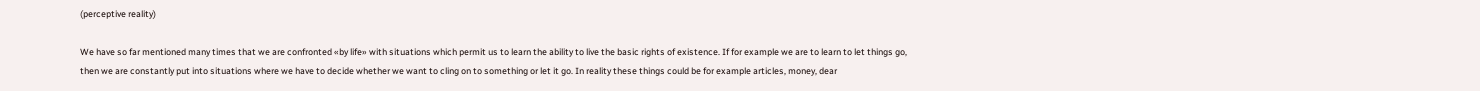(perceptive reality)

We have so far mentioned many times that we are confronted «by life» with situations which permit us to learn the ability to live the basic rights of existence. If for example we are to learn to let things go, then we are constantly put into situations where we have to decide whether we want to cling on to something or let it go. In reality these things could be for example articles, money, dear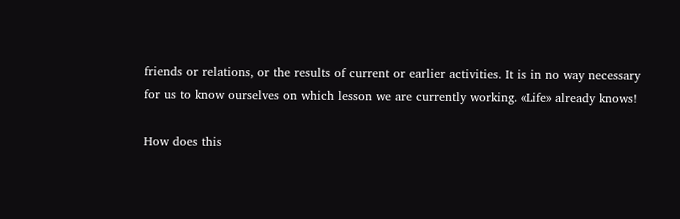friends or relations, or the results of current or earlier activities. It is in no way necessary for us to know ourselves on which lesson we are currently working. «Life» already knows!

How does this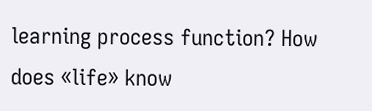learning process function? How does «life» know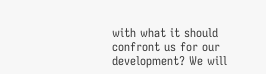with what it should confront us for our development? We will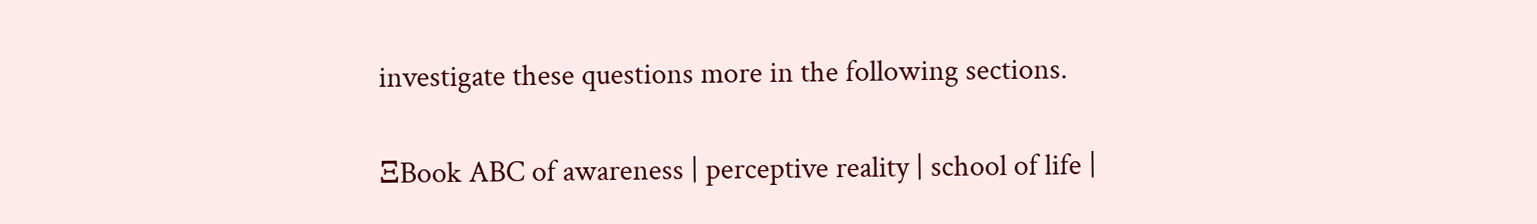investigate these questions more in the following sections.

ΞBook ABC of awareness | perceptive reality | school of life |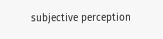subjective perception